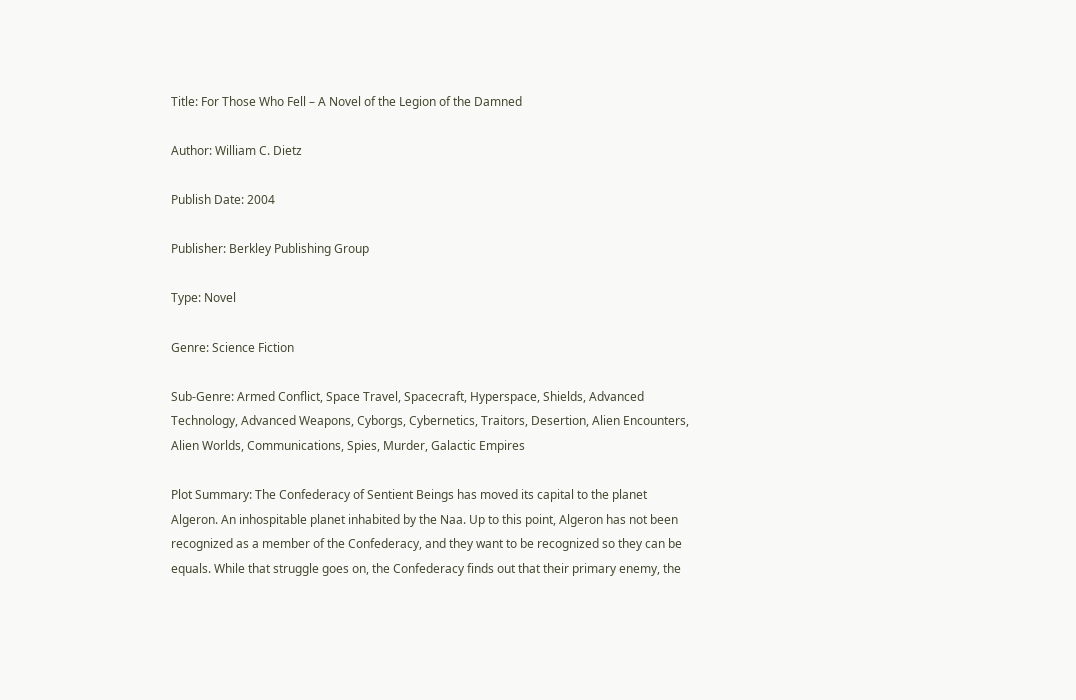Title: For Those Who Fell – A Novel of the Legion of the Damned

Author: William C. Dietz

Publish Date: 2004

Publisher: Berkley Publishing Group

Type: Novel

Genre: Science Fiction

Sub-Genre: Armed Conflict, Space Travel, Spacecraft, Hyperspace, Shields, Advanced Technology, Advanced Weapons, Cyborgs, Cybernetics, Traitors, Desertion, Alien Encounters, Alien Worlds, Communications, Spies, Murder, Galactic Empires

Plot Summary: The Confederacy of Sentient Beings has moved its capital to the planet Algeron. An inhospitable planet inhabited by the Naa. Up to this point, Algeron has not been recognized as a member of the Confederacy, and they want to be recognized so they can be equals. While that struggle goes on, the Confederacy finds out that their primary enemy, the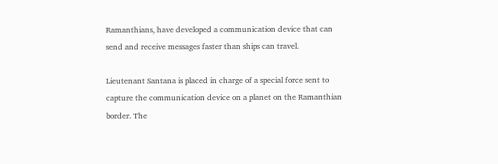Ramanthians, have developed a communication device that can send and receive messages faster than ships can travel.

Lieutenant Santana is placed in charge of a special force sent to capture the communication device on a planet on the Ramanthian border. The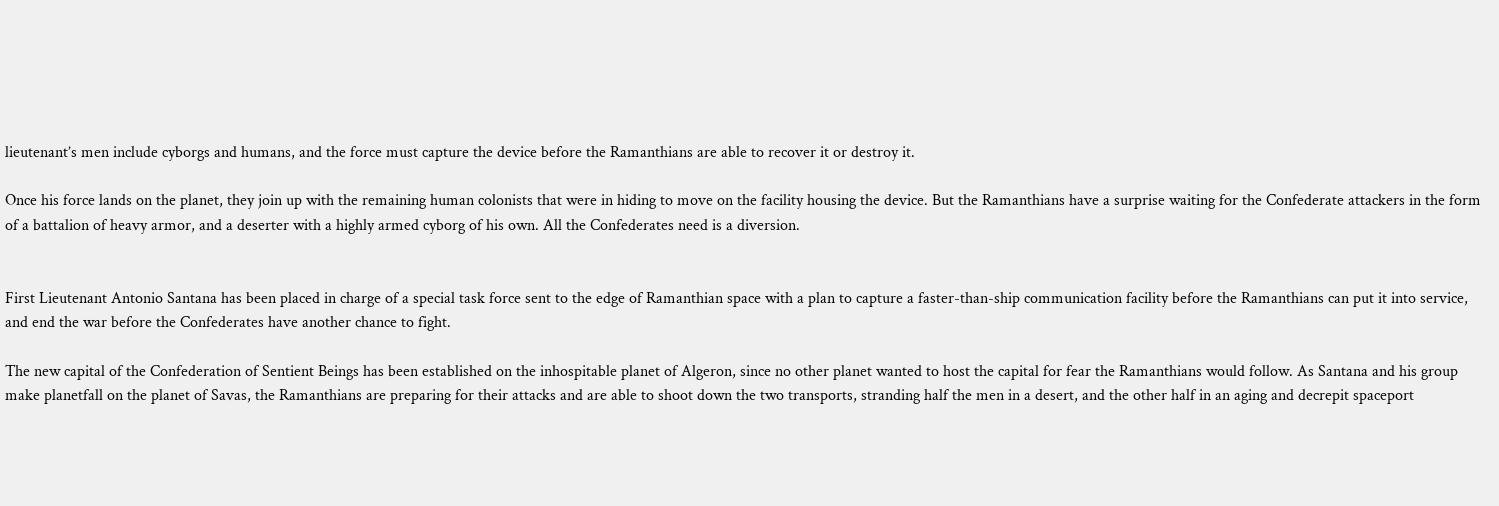lieutenant’s men include cyborgs and humans, and the force must capture the device before the Ramanthians are able to recover it or destroy it.

Once his force lands on the planet, they join up with the remaining human colonists that were in hiding to move on the facility housing the device. But the Ramanthians have a surprise waiting for the Confederate attackers in the form of a battalion of heavy armor, and a deserter with a highly armed cyborg of his own. All the Confederates need is a diversion.


First Lieutenant Antonio Santana has been placed in charge of a special task force sent to the edge of Ramanthian space with a plan to capture a faster-than-ship communication facility before the Ramanthians can put it into service, and end the war before the Confederates have another chance to fight.

The new capital of the Confederation of Sentient Beings has been established on the inhospitable planet of Algeron, since no other planet wanted to host the capital for fear the Ramanthians would follow. As Santana and his group make planetfall on the planet of Savas, the Ramanthians are preparing for their attacks and are able to shoot down the two transports, stranding half the men in a desert, and the other half in an aging and decrepit spaceport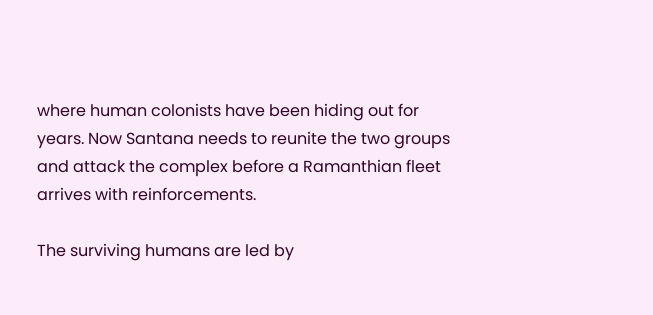where human colonists have been hiding out for years. Now Santana needs to reunite the two groups and attack the complex before a Ramanthian fleet arrives with reinforcements.

The surviving humans are led by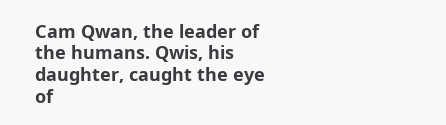Cam Qwan, the leader of the humans. Qwis, his daughter, caught the eye of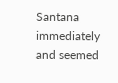Santana immediately and seemed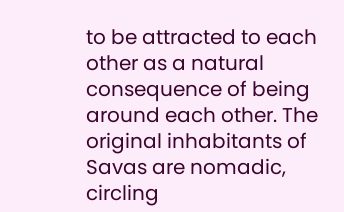to be attracted to each other as a natural consequence of being around each other. The original inhabitants of Savas are nomadic, circling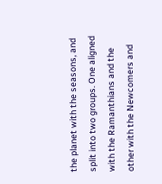the planet with the seasons, and split into two groups. One aligned with the Ramanthians and the other with the Newcomers and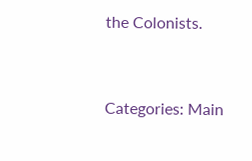the Colonists.


Categories: Main